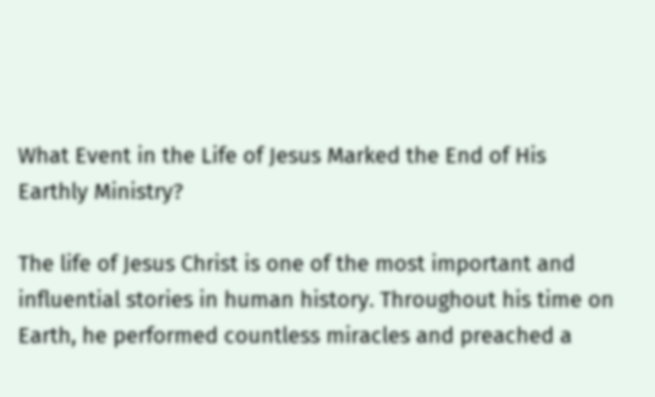What Event in the Life of Jesus Marked the End of His Earthly Ministry?

The life of Jesus Christ is one of the most important and influential stories in human history. Throughout his time on Earth, he performed countless miracles and preached a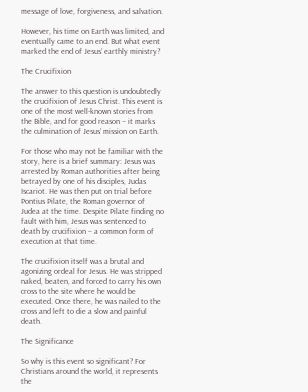message of love, forgiveness, and salvation.

However, his time on Earth was limited, and eventually came to an end. But what event marked the end of Jesus’ earthly ministry?

The Crucifixion

The answer to this question is undoubtedly the crucifixion of Jesus Christ. This event is one of the most well-known stories from the Bible, and for good reason – it marks the culmination of Jesus’ mission on Earth.

For those who may not be familiar with the story, here is a brief summary: Jesus was arrested by Roman authorities after being betrayed by one of his disciples, Judas Iscariot. He was then put on trial before Pontius Pilate, the Roman governor of Judea at the time. Despite Pilate finding no fault with him, Jesus was sentenced to death by crucifixion – a common form of execution at that time.

The crucifixion itself was a brutal and agonizing ordeal for Jesus. He was stripped naked, beaten, and forced to carry his own cross to the site where he would be executed. Once there, he was nailed to the cross and left to die a slow and painful death.

The Significance

So why is this event so significant? For Christians around the world, it represents the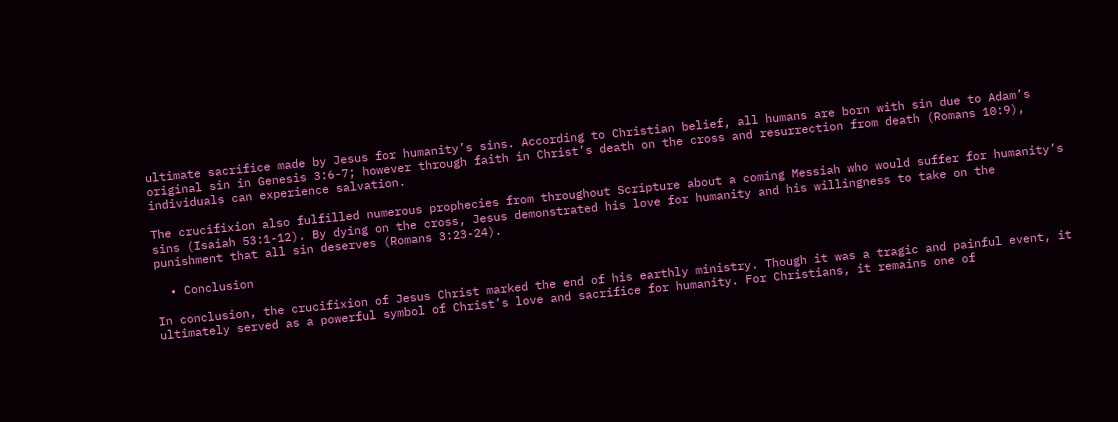ultimate sacrifice made by Jesus for humanity’s sins. According to Christian belief, all humans are born with sin due to Adam’s original sin in Genesis 3:6-7; however through faith in Christ’s death on the cross and resurrection from death (Romans 10:9), individuals can experience salvation.

The crucifixion also fulfilled numerous prophecies from throughout Scripture about a coming Messiah who would suffer for humanity’s sins (Isaiah 53:1-12). By dying on the cross, Jesus demonstrated his love for humanity and his willingness to take on the punishment that all sin deserves (Romans 3:23-24).

  • Conclusion

In conclusion, the crucifixion of Jesus Christ marked the end of his earthly ministry. Though it was a tragic and painful event, it ultimately served as a powerful symbol of Christ’s love and sacrifice for humanity. For Christians, it remains one of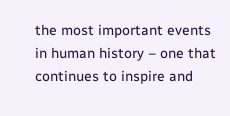the most important events in human history – one that continues to inspire and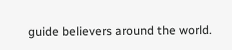guide believers around the world.